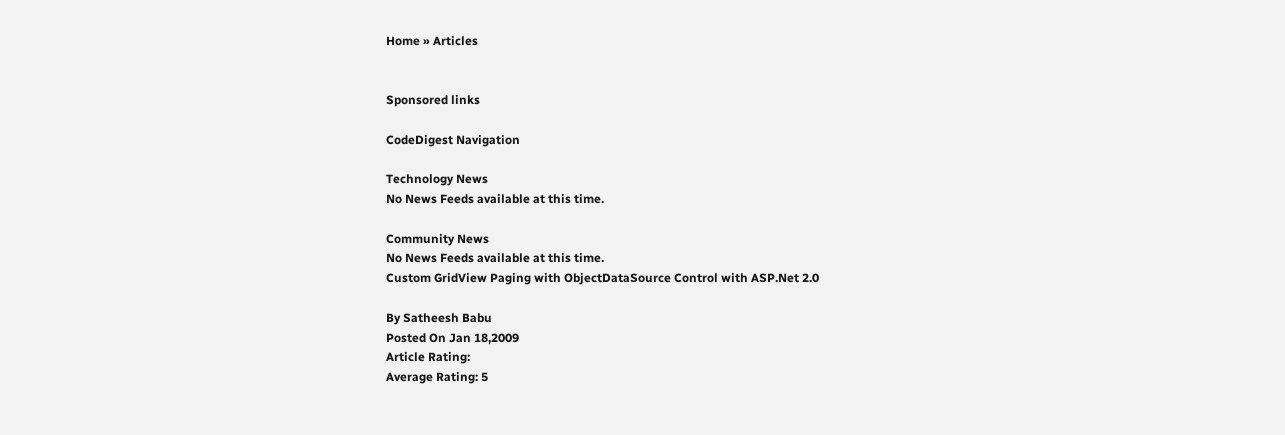Home » Articles


Sponsored links

CodeDigest Navigation

Technology News
No News Feeds available at this time.

Community News
No News Feeds available at this time.
Custom GridView Paging with ObjectDataSource Control with ASP.Net 2.0

By Satheesh Babu
Posted On Jan 18,2009
Article Rating:
Average Rating: 5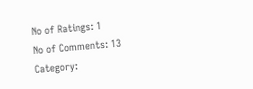No of Ratings: 1
No of Comments: 13
Category: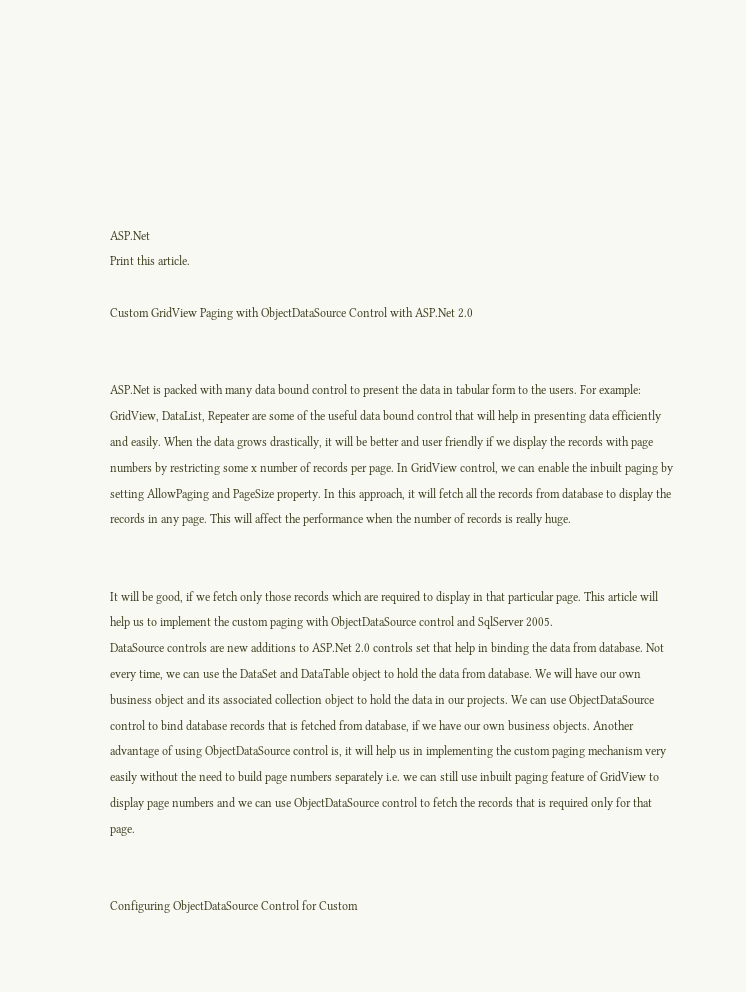ASP.Net
Print this article.

Custom GridView Paging with ObjectDataSource Control with ASP.Net 2.0


ASP.Net is packed with many data bound control to present the data in tabular form to the users. For example: GridView, DataList, Repeater are some of the useful data bound control that will help in presenting data efficiently and easily. When the data grows drastically, it will be better and user friendly if we display the records with page numbers by restricting some x number of records per page. In GridView control, we can enable the inbuilt paging by setting AllowPaging and PageSize property. In this approach, it will fetch all the records from database to display the records in any page. This will affect the performance when the number of records is really huge.


It will be good, if we fetch only those records which are required to display in that particular page. This article will help us to implement the custom paging with ObjectDataSource control and SqlServer 2005.
DataSource controls are new additions to ASP.Net 2.0 controls set that help in binding the data from database. Not every time, we can use the DataSet and DataTable object to hold the data from database. We will have our own business object and its associated collection object to hold the data in our projects. We can use ObjectDataSource control to bind database records that is fetched from database, if we have our own business objects. Another advantage of using ObjectDataSource control is, it will help us in implementing the custom paging mechanism very easily without the need to build page numbers separately i.e. we can still use inbuilt paging feature of GridView to display page numbers and we can use ObjectDataSource control to fetch the records that is required only for that page.


Configuring ObjectDataSource Control for Custom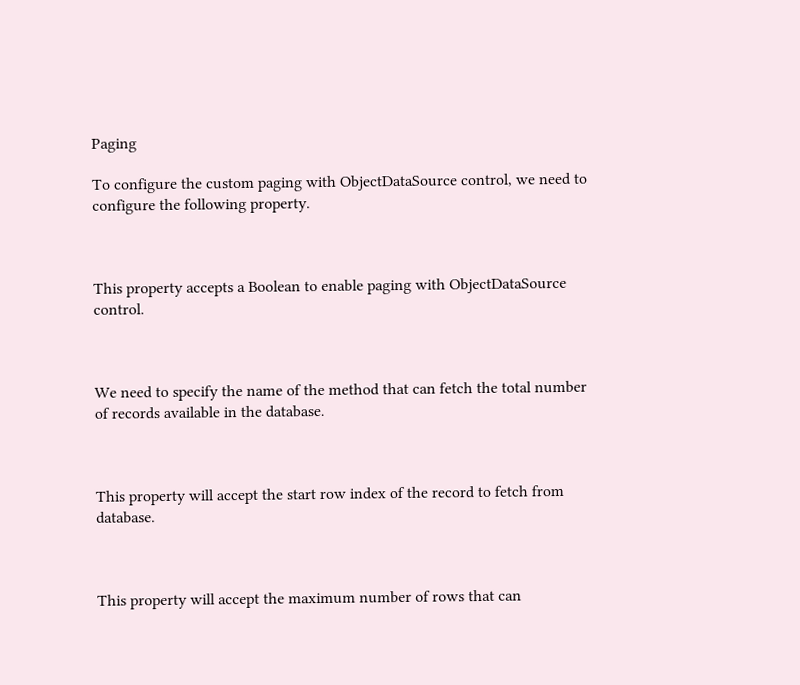Paging

To configure the custom paging with ObjectDataSource control, we need to configure the following property.



This property accepts a Boolean to enable paging with ObjectDataSource control.



We need to specify the name of the method that can fetch the total number of records available in the database.



This property will accept the start row index of the record to fetch from database.



This property will accept the maximum number of rows that can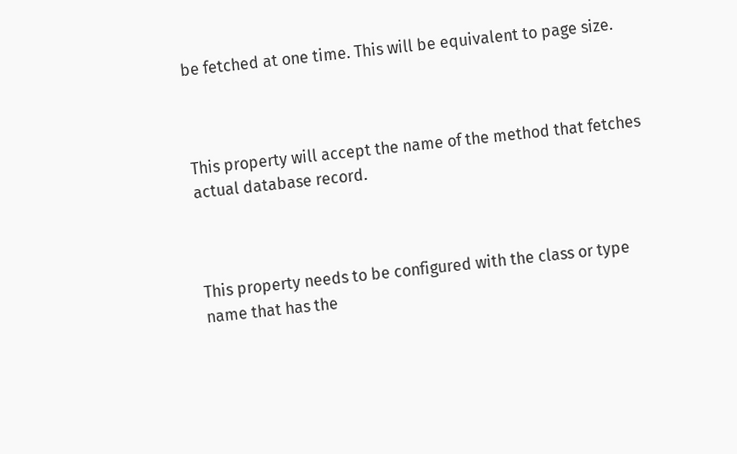be fetched at one time. This will be equivalent to page size.



This property will accept the name of the method that fetches actual database record.



This property needs to be configured with the class or type name that has the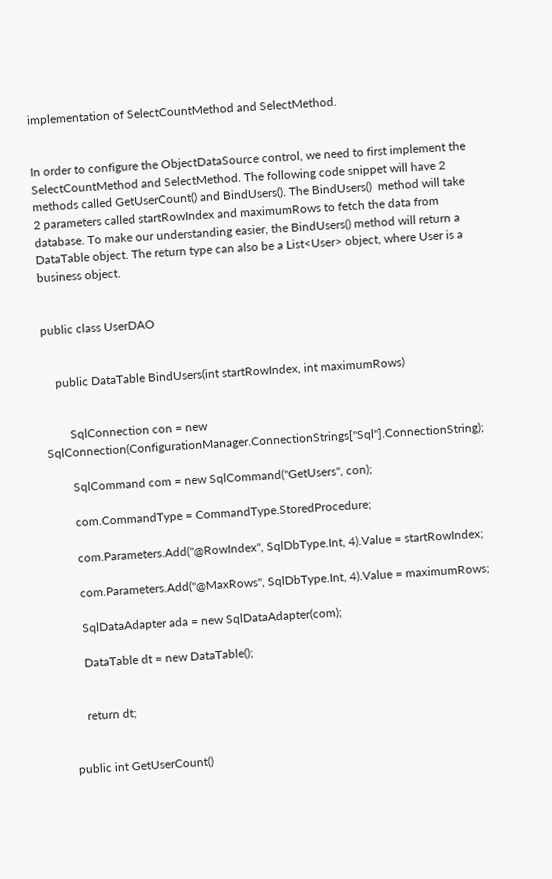implementation of SelectCountMethod and SelectMethod.


In order to configure the ObjectDataSource control, we need to first implement the SelectCountMethod and SelectMethod. The following code snippet will have 2 methods called GetUserCount() and BindUsers(). The BindUsers()  method will take 2 parameters called startRowIndex and maximumRows to fetch the data from database. To make our understanding easier, the BindUsers() method will return a DataTable object. The return type can also be a List<User> object, where User is a business object.


public class UserDAO


    public DataTable BindUsers(int startRowIndex, int maximumRows)


        SqlConnection con = new SqlConnection(ConfigurationManager.ConnectionStrings["Sql"].ConnectionString);

        SqlCommand com = new SqlCommand("GetUsers", con);

        com.CommandType = CommandType.StoredProcedure;

        com.Parameters.Add("@RowIndex", SqlDbType.Int, 4).Value = startRowIndex;

        com.Parameters.Add("@MaxRows", SqlDbType.Int, 4).Value = maximumRows;

        SqlDataAdapter ada = new SqlDataAdapter(com);

        DataTable dt = new DataTable();


        return dt;


    public int GetUserCount()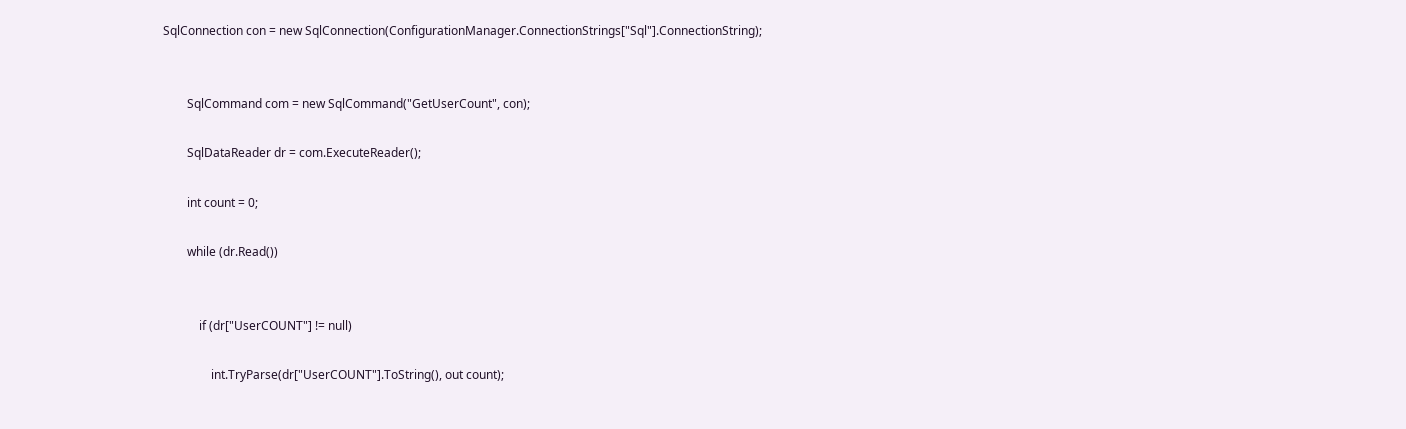SqlConnection con = new SqlConnection(ConfigurationManager.ConnectionStrings["Sql"].ConnectionString);


        SqlCommand com = new SqlCommand("GetUserCount", con);

        SqlDataReader dr = com.ExecuteReader();

        int count = 0;

        while (dr.Read())


            if (dr["UserCOUNT"] != null)

                int.TryParse(dr["UserCOUNT"].ToString(), out count);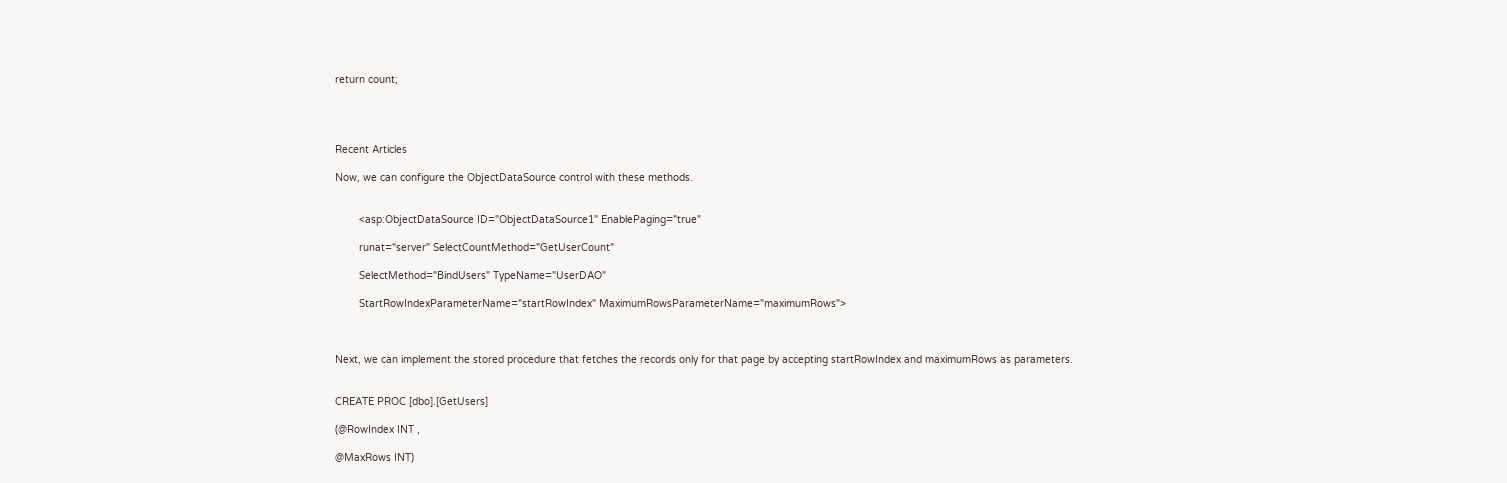return count;




Recent Articles

Now, we can configure the ObjectDataSource control with these methods.


        <asp:ObjectDataSource ID="ObjectDataSource1" EnablePaging="true"

        runat="server" SelectCountMethod="GetUserCount"

        SelectMethod="BindUsers" TypeName="UserDAO"

        StartRowIndexParameterName="startRowIndex" MaximumRowsParameterName="maximumRows">



Next, we can implement the stored procedure that fetches the records only for that page by accepting startRowIndex and maximumRows as parameters.


CREATE PROC [dbo].[GetUsers]

(@RowIndex INT ,

@MaxRows INT)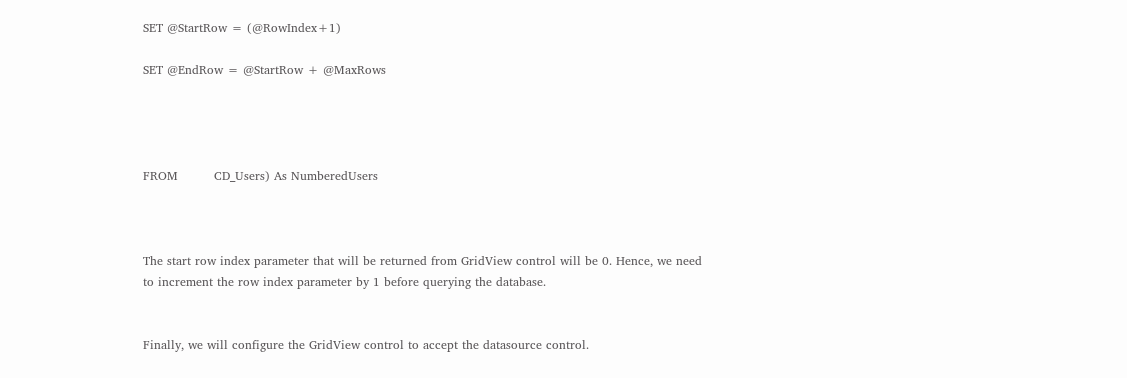SET @StartRow = (@RowIndex+1)

SET @EndRow = @StartRow + @MaxRows




FROM         CD_Users) As NumberedUsers



The start row index parameter that will be returned from GridView control will be 0. Hence, we need to increment the row index parameter by 1 before querying the database.


Finally, we will configure the GridView control to accept the datasource control.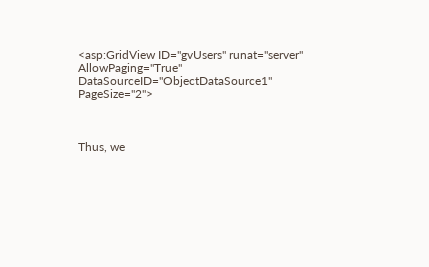<asp:GridView ID="gvUsers" runat="server" AllowPaging="True" DataSourceID="ObjectDataSource1" PageSize="2">



Thus, we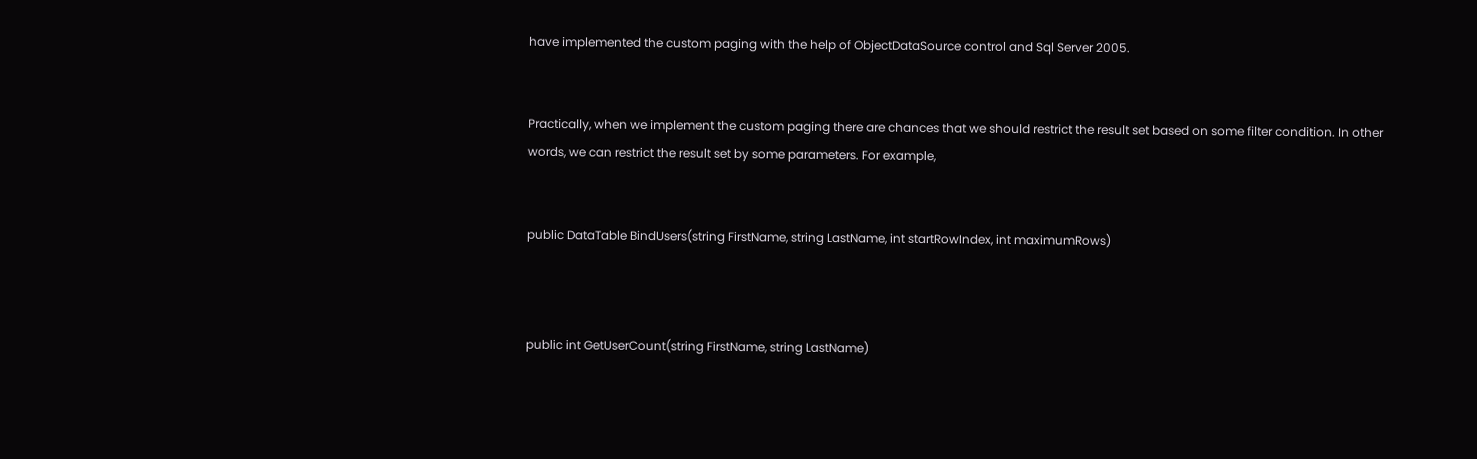have implemented the custom paging with the help of ObjectDataSource control and Sql Server 2005.


Practically, when we implement the custom paging there are chances that we should restrict the result set based on some filter condition. In other words, we can restrict the result set by some parameters. For example,


public DataTable BindUsers(string FirstName, string LastName, int startRowIndex, int maximumRows)



public int GetUserCount(string FirstName, string LastName)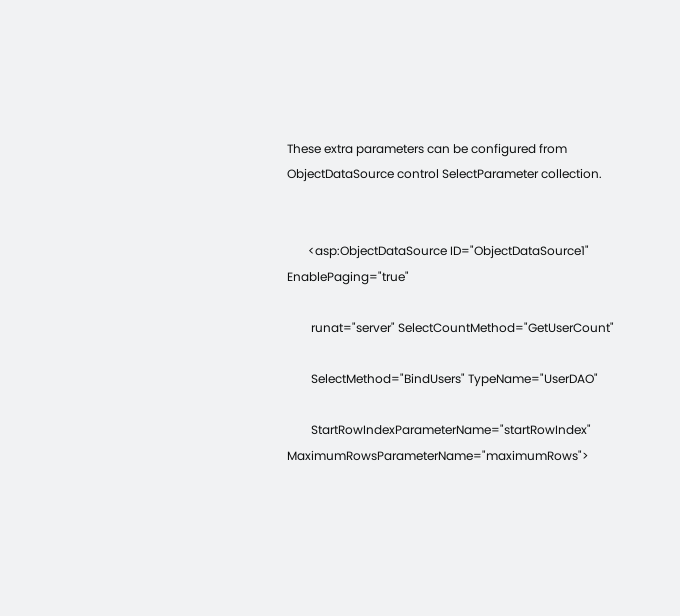These extra parameters can be configured from ObjectDataSource control SelectParameter collection.


       <asp:ObjectDataSource ID="ObjectDataSource1" EnablePaging="true"

        runat="server" SelectCountMethod="GetUserCount"

        SelectMethod="BindUsers" TypeName="UserDAO"

        StartRowIndexParameterName="startRowIndex" MaximumRowsParameterName="maximumRows">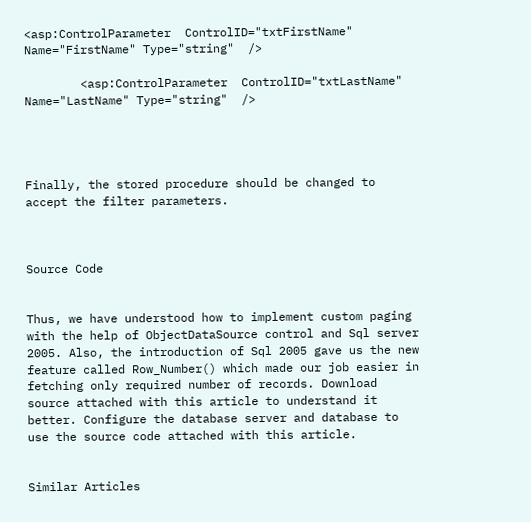<asp:ControlParameter  ControlID="txtFirstName" Name="FirstName" Type="string"  />

        <asp:ControlParameter  ControlID="txtLastName" Name="LastName" Type="string"  />




Finally, the stored procedure should be changed to accept the filter parameters.



Source Code


Thus, we have understood how to implement custom paging with the help of ObjectDataSource control and Sql server 2005. Also, the introduction of Sql 2005 gave us the new feature called Row_Number() which made our job easier in fetching only required number of records. Download source attached with this article to understand it better. Configure the database server and database to use the source code attached with this article.


Similar Articles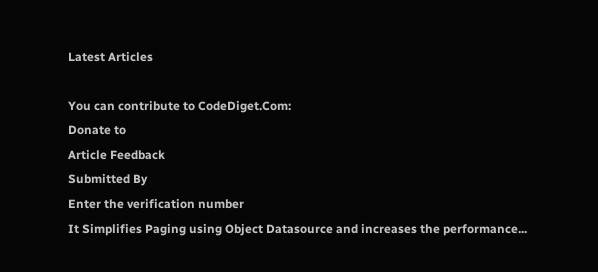Latest Articles

You can contribute to CodeDiget.Com:
Donate to
Article Feedback
Submitted By
Enter the verification number
It Simplifies Paging using Object Datasource and increases the performance...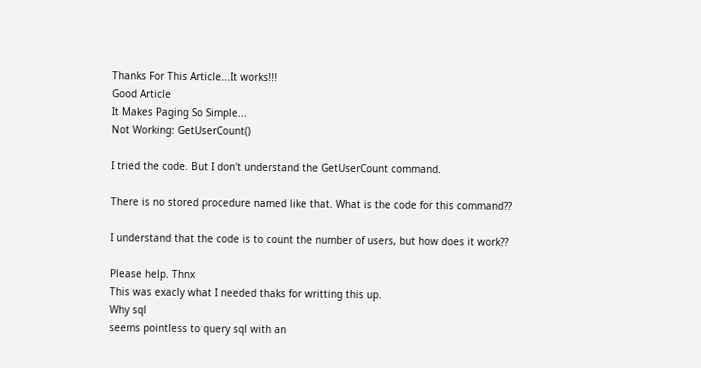Thanks For This Article...It works!!!
Good Article
It Makes Paging So Simple...
Not Working: GetUserCount()

I tried the code. But I don't understand the GetUserCount command.

There is no stored procedure named like that. What is the code for this command??

I understand that the code is to count the number of users, but how does it work??

Please help. Thnx
This was exacly what I needed thaks for writting this up.
Why sql
seems pointless to query sql with an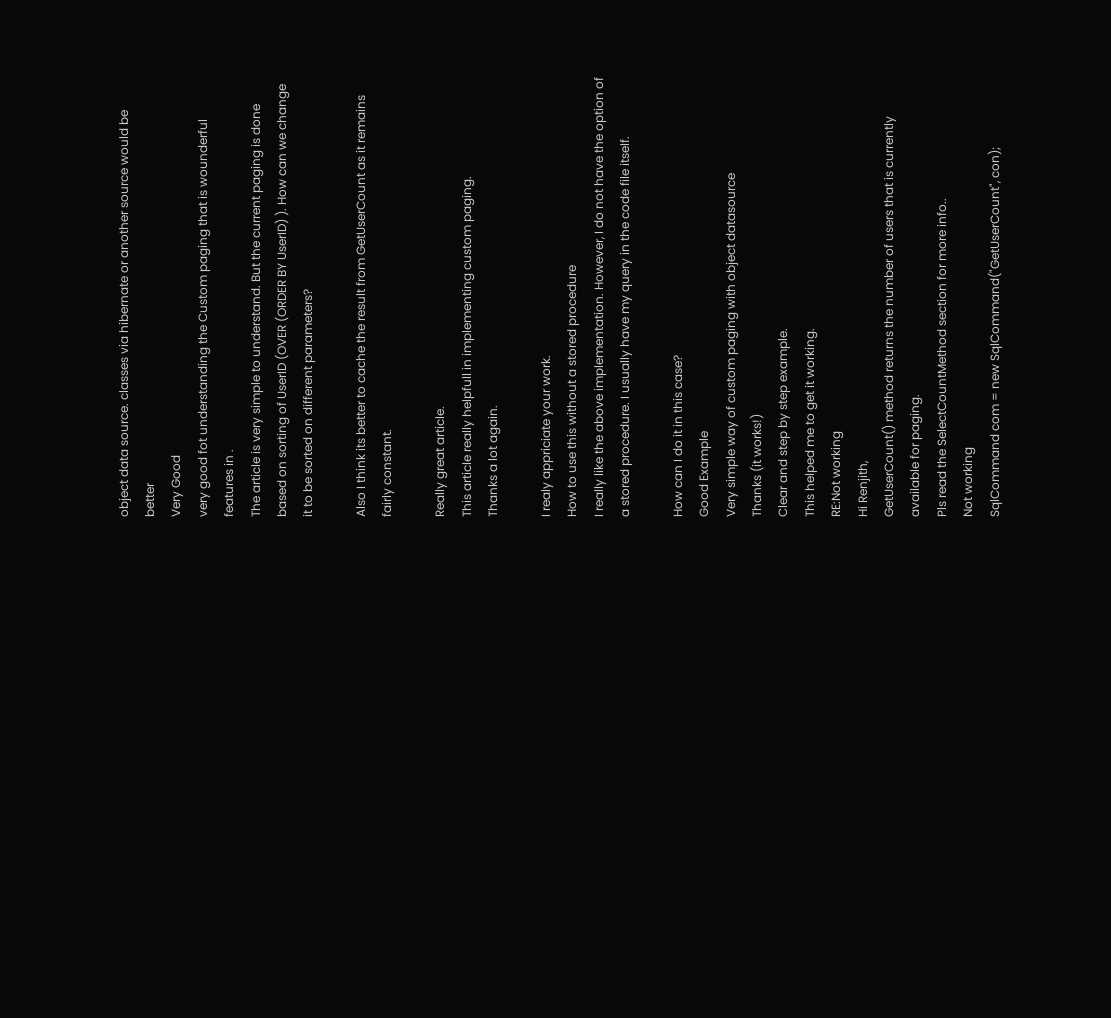object data source. classes via hibernate or another source would be better
Very Good
very good fot understanding the Custom paging that is wounderful features in .
The article is very simple to understand. But the current paging is done based on sorting of UserID (OVER (ORDER BY UserID) ). How can we change it to be sorted on different parameters?

Also I think its better to cache the result from GetUserCount as it remains fairly constant.

Really great article.
This article really helpfull in implementing custom paging.
Thanks a lot again.

I realy appriciate your work.
How to use this without a stored procedure
I really like the above implementation. However, I do not have the option of a stored procedure. I usually have my query in the code file itself.

How can I do it in this case?
Good Example
Very simple way of custom paging with object datasource
Thanks (it works!)
Clear and step by step example.
This helped me to get it working.
RE:Not working
Hi Renjith,
GetUserCount() method returns the number of users that is currently available for paging.
Pls read the SelectCountMethod section for more info..
Not working
SqlCommand com = new SqlCommand("GetUserCount", con);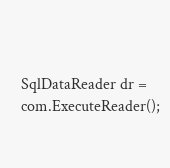SqlDataReader dr = com.ExecuteReader();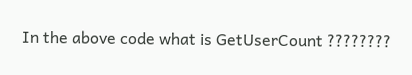In the above code what is GetUserCount ????????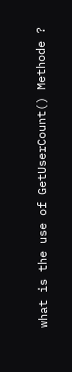what is the use of GetUserCount() Methode ?